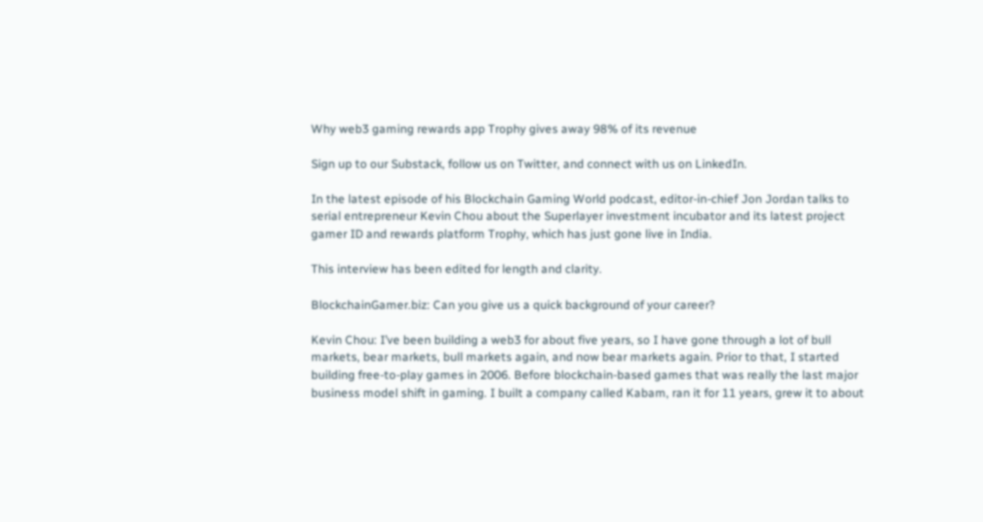Why web3 gaming rewards app Trophy gives away 98% of its revenue

Sign up to our Substack, follow us on Twitter, and connect with us on LinkedIn.

In the latest episode of his Blockchain Gaming World podcast, editor-in-chief Jon Jordan talks to serial entrepreneur Kevin Chou about the Superlayer investment incubator and its latest project gamer ID and rewards platform Trophy, which has just gone live in India.

This interview has been edited for length and clarity.

BlockchainGamer.biz: Can you give us a quick background of your career?

Kevin Chou: I’ve been building a web3 for about five years, so I have gone through a lot of bull markets, bear markets, bull markets again, and now bear markets again. Prior to that, I started building free-to-play games in 2006. Before blockchain-based games that was really the last major business model shift in gaming. I built a company called Kabam, ran it for 11 years, grew it to about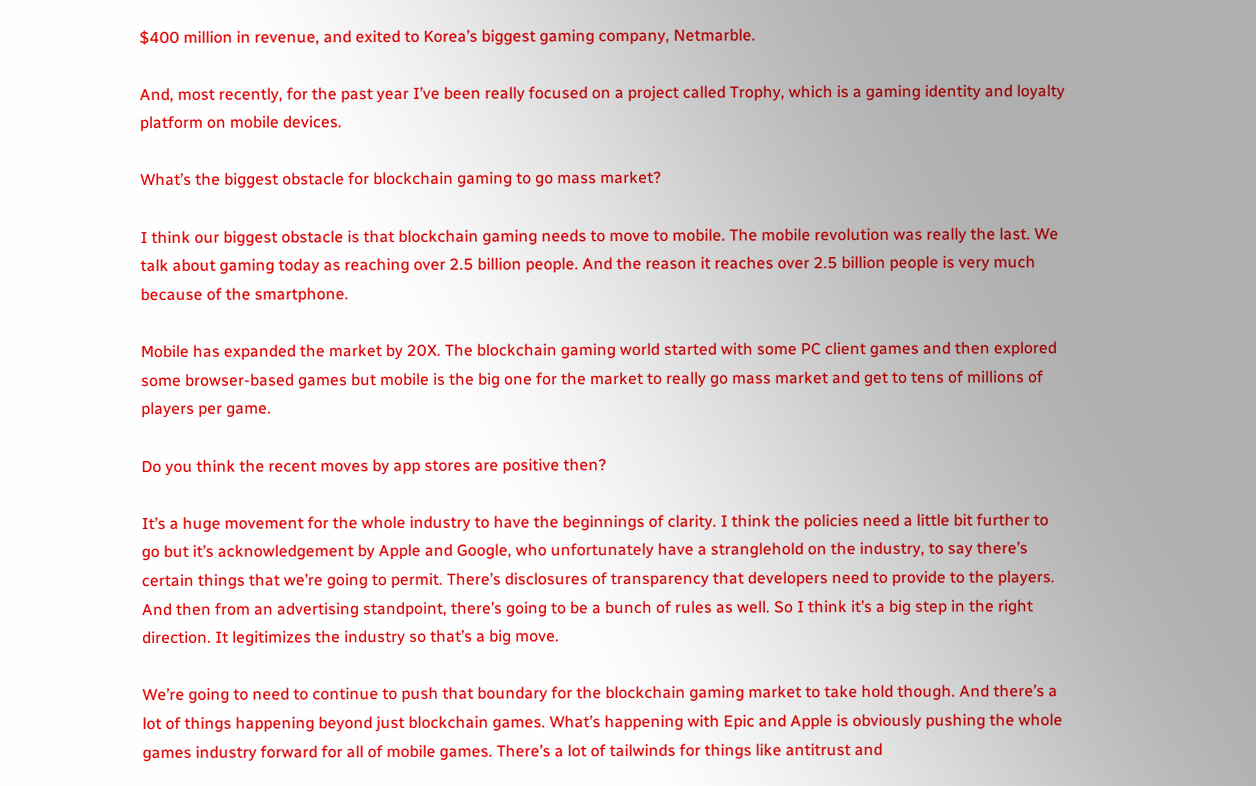$400 million in revenue, and exited to Korea’s biggest gaming company, Netmarble.

And, most recently, for the past year I’ve been really focused on a project called Trophy, which is a gaming identity and loyalty platform on mobile devices.

What’s the biggest obstacle for blockchain gaming to go mass market?

I think our biggest obstacle is that blockchain gaming needs to move to mobile. The mobile revolution was really the last. We talk about gaming today as reaching over 2.5 billion people. And the reason it reaches over 2.5 billion people is very much because of the smartphone.

Mobile has expanded the market by 20X. The blockchain gaming world started with some PC client games and then explored some browser-based games but mobile is the big one for the market to really go mass market and get to tens of millions of players per game.

Do you think the recent moves by app stores are positive then?

It’s a huge movement for the whole industry to have the beginnings of clarity. I think the policies need a little bit further to go but it’s acknowledgement by Apple and Google, who unfortunately have a stranglehold on the industry, to say there’s certain things that we’re going to permit. There’s disclosures of transparency that developers need to provide to the players. And then from an advertising standpoint, there’s going to be a bunch of rules as well. So I think it’s a big step in the right direction. It legitimizes the industry so that’s a big move.

We’re going to need to continue to push that boundary for the blockchain gaming market to take hold though. And there’s a lot of things happening beyond just blockchain games. What’s happening with Epic and Apple is obviously pushing the whole games industry forward for all of mobile games. There’s a lot of tailwinds for things like antitrust and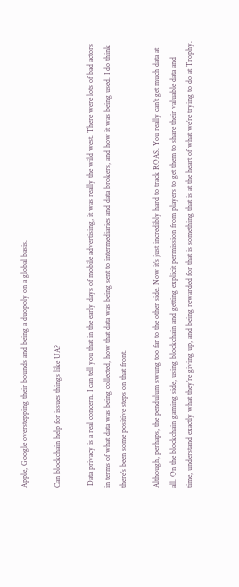Apple, Google overstepping their bounds and being a duopoly on a global basis.

Can blockchain help for issues things like UA?

 Data privacy is a real concern. I can tell you that in the early days of mobile advertising, it was really the wild west. There were lots of bad actors in terms of what data was being collected, how that data was being sent to intermediaries and data brokers, and how it was being used. I do think there’s been some positive steps on that front.

Although, perhaps, the pendulum swung too far to the other side. Now it’s just incredibly hard to track ROAS. You really can’t get much data at all. On the blockchain gaming side, using blockchain and getting explicit permission from players to get them to share their valuable data and time, understand exactly what they’re giving up, and being rewarded for that is something that is at the heart of what we’re trying to do at Trophy.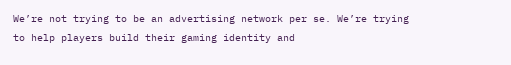We’re not trying to be an advertising network per se. We’re trying to help players build their gaming identity and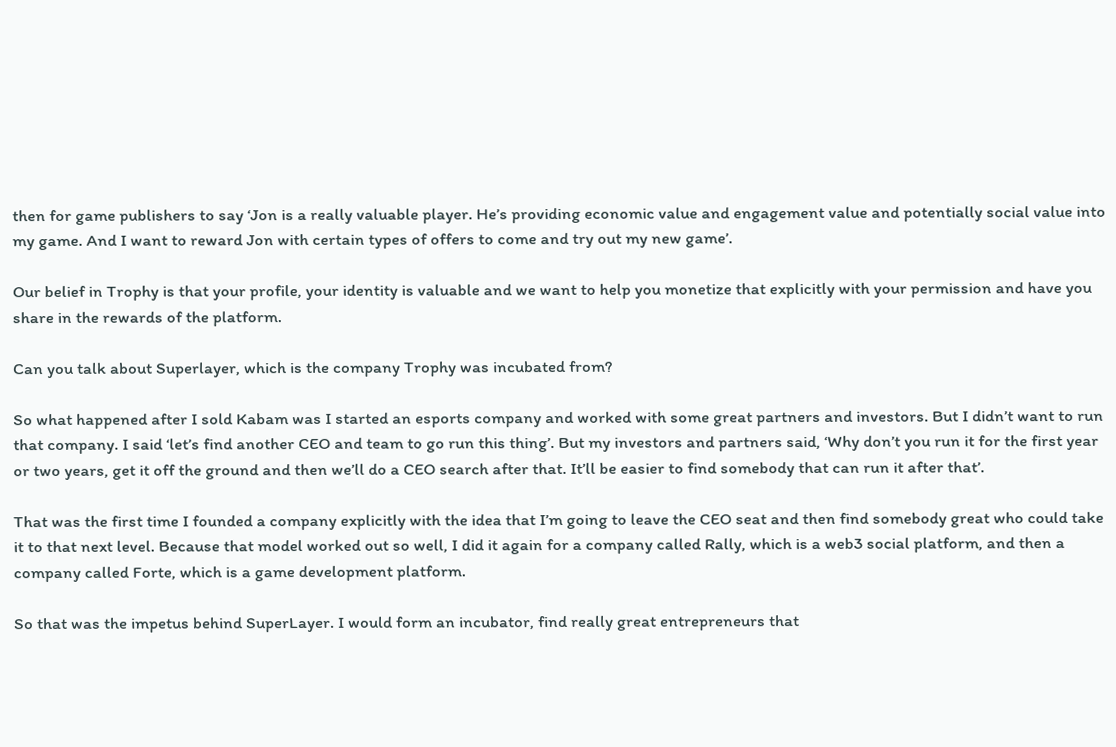then for game publishers to say ‘Jon is a really valuable player. He’s providing economic value and engagement value and potentially social value into my game. And I want to reward Jon with certain types of offers to come and try out my new game’.

Our belief in Trophy is that your profile, your identity is valuable and we want to help you monetize that explicitly with your permission and have you share in the rewards of the platform.

Can you talk about Superlayer, which is the company Trophy was incubated from?

So what happened after I sold Kabam was I started an esports company and worked with some great partners and investors. But I didn’t want to run that company. I said ‘let’s find another CEO and team to go run this thing’. But my investors and partners said, ‘Why don’t you run it for the first year or two years, get it off the ground and then we’ll do a CEO search after that. It’ll be easier to find somebody that can run it after that’.

That was the first time I founded a company explicitly with the idea that I’m going to leave the CEO seat and then find somebody great who could take it to that next level. Because that model worked out so well, I did it again for a company called Rally, which is a web3 social platform, and then a company called Forte, which is a game development platform.

So that was the impetus behind SuperLayer. I would form an incubator, find really great entrepreneurs that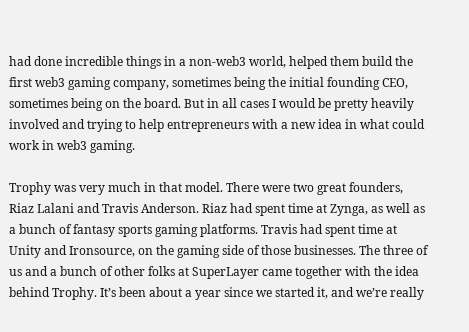had done incredible things in a non-web3 world, helped them build the first web3 gaming company, sometimes being the initial founding CEO, sometimes being on the board. But in all cases I would be pretty heavily involved and trying to help entrepreneurs with a new idea in what could work in web3 gaming.

Trophy was very much in that model. There were two great founders, Riaz Lalani and Travis Anderson. Riaz had spent time at Zynga, as well as a bunch of fantasy sports gaming platforms. Travis had spent time at Unity and Ironsource, on the gaming side of those businesses. The three of us and a bunch of other folks at SuperLayer came together with the idea behind Trophy. It’s been about a year since we started it, and we’re really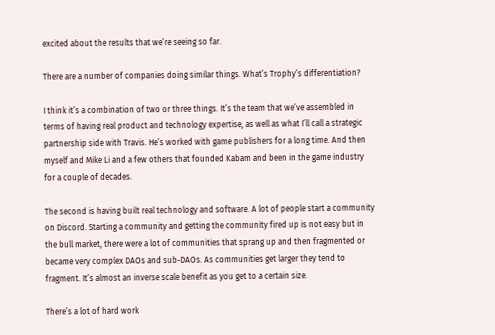excited about the results that we’re seeing so far.

There are a number of companies doing similar things. What’s Trophy’s differentiation?

I think it’s a combination of two or three things. It’s the team that we’ve assembled in terms of having real product and technology expertise, as well as what I’ll call a strategic partnership side with Travis. He’s worked with game publishers for a long time. And then myself and Mike Li and a few others that founded Kabam and been in the game industry for a couple of decades.

The second is having built real technology and software. A lot of people start a community on Discord. Starting a community and getting the community fired up is not easy but in the bull market, there were a lot of communities that sprang up and then fragmented or became very complex DAOs and sub-DAOs. As communities get larger they tend to fragment. It’s almost an inverse scale benefit as you get to a certain size.

There’s a lot of hard work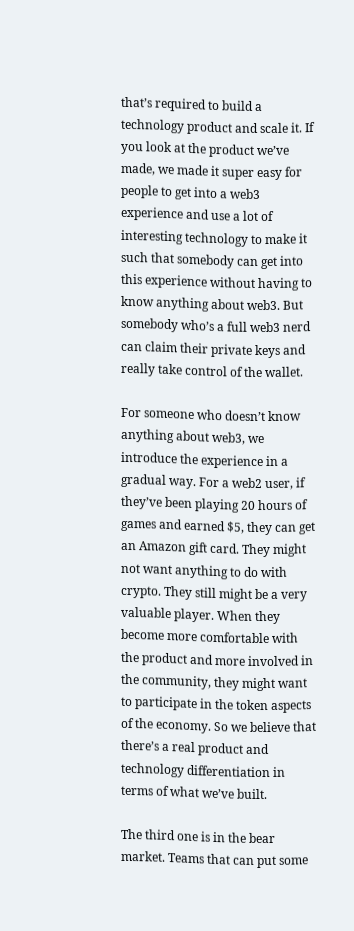that’s required to build a technology product and scale it. If you look at the product we’ve made, we made it super easy for people to get into a web3 experience and use a lot of interesting technology to make it such that somebody can get into this experience without having to know anything about web3. But somebody who’s a full web3 nerd can claim their private keys and really take control of the wallet.

For someone who doesn’t know anything about web3, we introduce the experience in a gradual way. For a web2 user, if they’ve been playing 20 hours of games and earned $5, they can get an Amazon gift card. They might not want anything to do with crypto. They still might be a very valuable player. When they become more comfortable with the product and more involved in the community, they might want to participate in the token aspects of the economy. So we believe that there’s a real product and technology differentiation in terms of what we’ve built.

The third one is in the bear market. Teams that can put some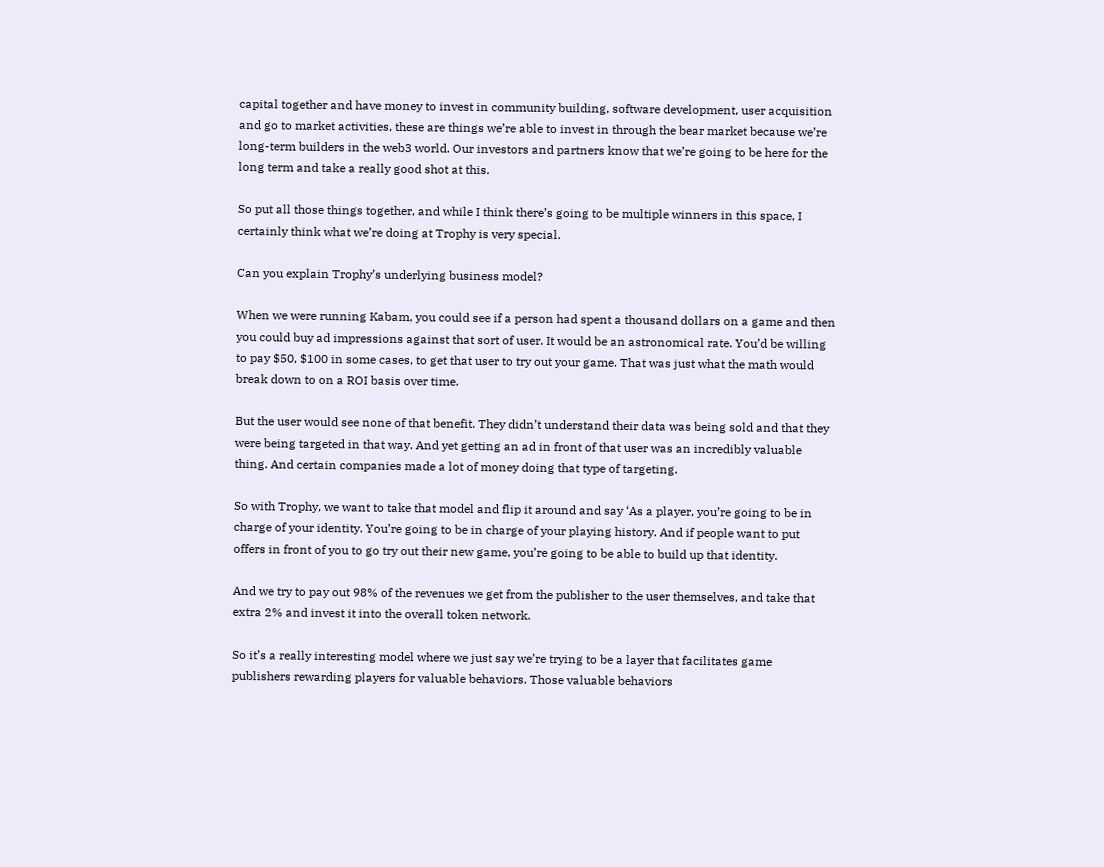capital together and have money to invest in community building, software development, user acquisition and go to market activities, these are things we’re able to invest in through the bear market because we’re long-term builders in the web3 world. Our investors and partners know that we’re going to be here for the long term and take a really good shot at this.

So put all those things together, and while I think there’s going to be multiple winners in this space, I certainly think what we’re doing at Trophy is very special.

Can you explain Trophy’s underlying business model?

When we were running Kabam, you could see if a person had spent a thousand dollars on a game and then you could buy ad impressions against that sort of user. It would be an astronomical rate. You’d be willing to pay $50, $100 in some cases, to get that user to try out your game. That was just what the math would break down to on a ROI basis over time.

But the user would see none of that benefit. They didn’t understand their data was being sold and that they were being targeted in that way. And yet getting an ad in front of that user was an incredibly valuable thing. And certain companies made a lot of money doing that type of targeting.

So with Trophy, we want to take that model and flip it around and say ‘As a player, you’re going to be in charge of your identity. You’re going to be in charge of your playing history. And if people want to put offers in front of you to go try out their new game, you’re going to be able to build up that identity.

And we try to pay out 98% of the revenues we get from the publisher to the user themselves, and take that extra 2% and invest it into the overall token network.

So it’s a really interesting model where we just say we’re trying to be a layer that facilitates game publishers rewarding players for valuable behaviors. Those valuable behaviors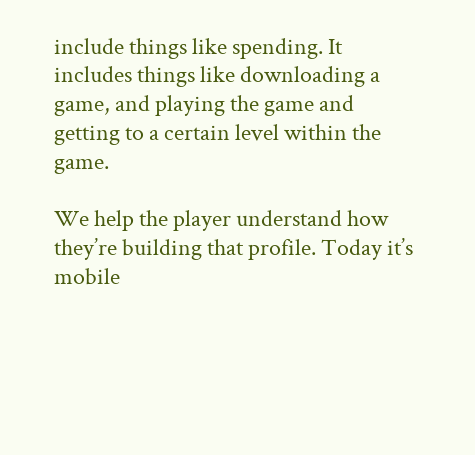include things like spending. It includes things like downloading a game, and playing the game and getting to a certain level within the game.

We help the player understand how they’re building that profile. Today it’s mobile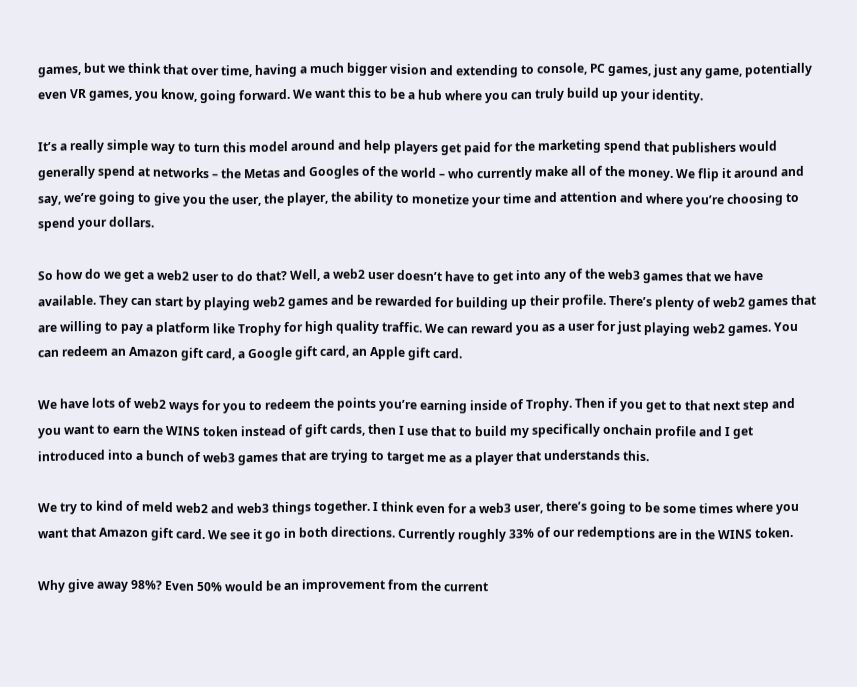games, but we think that over time, having a much bigger vision and extending to console, PC games, just any game, potentially even VR games, you know, going forward. We want this to be a hub where you can truly build up your identity.

It’s a really simple way to turn this model around and help players get paid for the marketing spend that publishers would generally spend at networks – the Metas and Googles of the world – who currently make all of the money. We flip it around and say, we’re going to give you the user, the player, the ability to monetize your time and attention and where you’re choosing to spend your dollars.

So how do we get a web2 user to do that? Well, a web2 user doesn’t have to get into any of the web3 games that we have available. They can start by playing web2 games and be rewarded for building up their profile. There’s plenty of web2 games that are willing to pay a platform like Trophy for high quality traffic. We can reward you as a user for just playing web2 games. You can redeem an Amazon gift card, a Google gift card, an Apple gift card.

We have lots of web2 ways for you to redeem the points you’re earning inside of Trophy. Then if you get to that next step and you want to earn the WINS token instead of gift cards, then I use that to build my specifically onchain profile and I get introduced into a bunch of web3 games that are trying to target me as a player that understands this.

We try to kind of meld web2 and web3 things together. I think even for a web3 user, there’s going to be some times where you want that Amazon gift card. We see it go in both directions. Currently roughly 33% of our redemptions are in the WINS token.

Why give away 98%? Even 50% would be an improvement from the current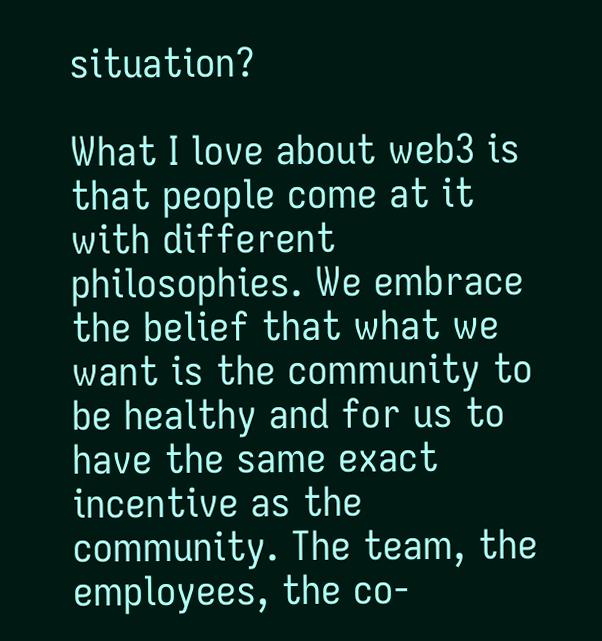situation?

What I love about web3 is that people come at it with different philosophies. We embrace the belief that what we want is the community to be healthy and for us to have the same exact incentive as the community. The team, the employees, the co-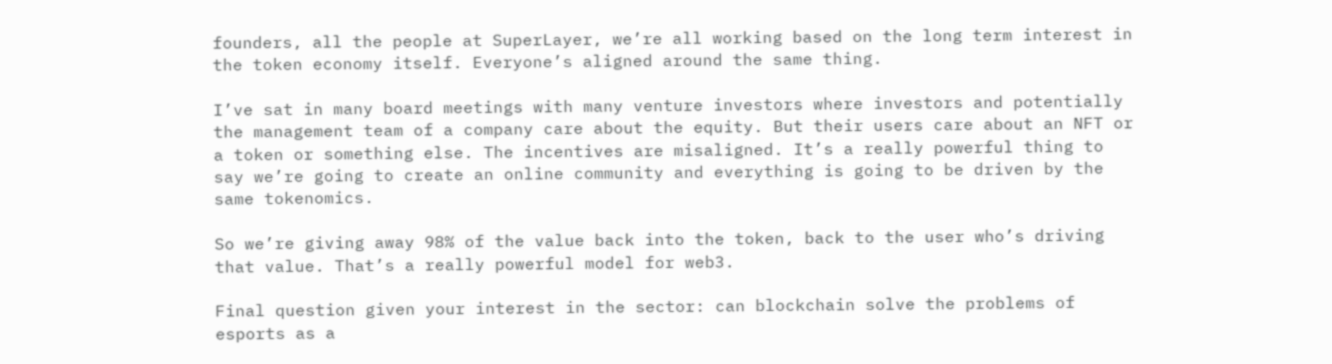founders, all the people at SuperLayer, we’re all working based on the long term interest in the token economy itself. Everyone’s aligned around the same thing.

I’ve sat in many board meetings with many venture investors where investors and potentially the management team of a company care about the equity. But their users care about an NFT or a token or something else. The incentives are misaligned. It’s a really powerful thing to say we’re going to create an online community and everything is going to be driven by the same tokenomics.

So we’re giving away 98% of the value back into the token, back to the user who’s driving that value. That’s a really powerful model for web3.

Final question given your interest in the sector: can blockchain solve the problems of esports as a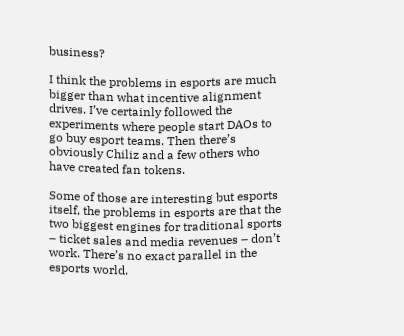business?

I think the problems in esports are much bigger than what incentive alignment drives. I’ve certainly followed the experiments where people start DAOs to go buy esport teams. Then there’s obviously Chiliz and a few others who have created fan tokens.

Some of those are interesting but esports itself, the problems in esports are that the two biggest engines for traditional sports – ticket sales and media revenues – don’t work. There’s no exact parallel in the esports world.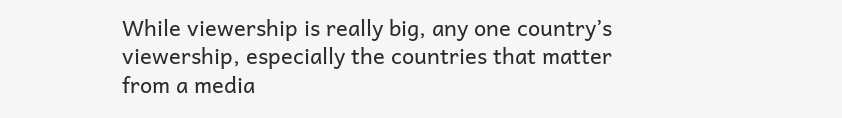While viewership is really big, any one country’s viewership, especially the countries that matter from a media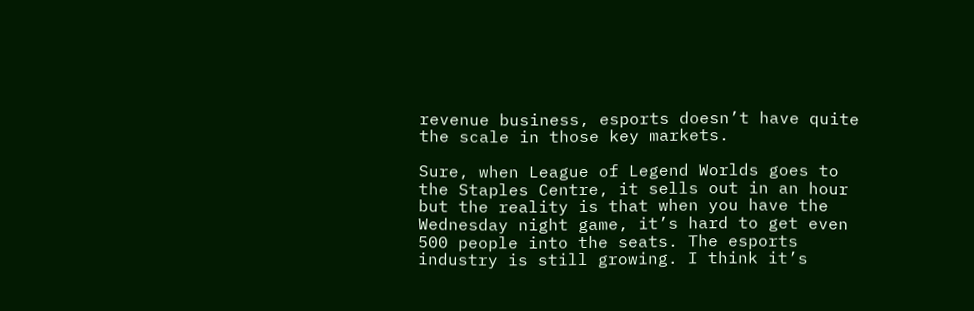revenue business, esports doesn’t have quite the scale in those key markets.

Sure, when League of Legend Worlds goes to the Staples Centre, it sells out in an hour but the reality is that when you have the Wednesday night game, it’s hard to get even 500 people into the seats. The esports industry is still growing. I think it’s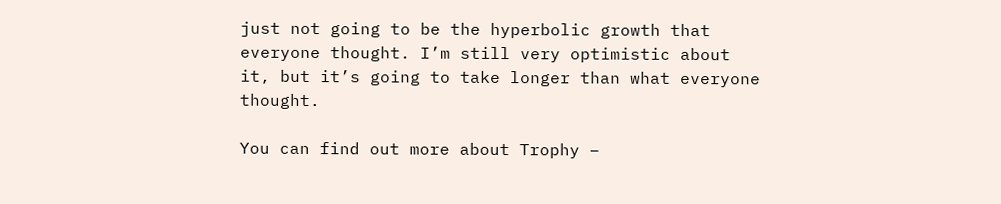just not going to be the hyperbolic growth that everyone thought. I’m still very optimistic about it, but it’s going to take longer than what everyone thought.

You can find out more about Trophy –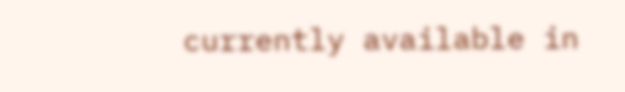currently available in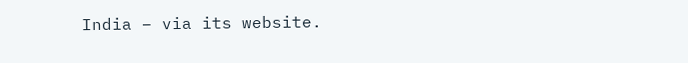India – via its website.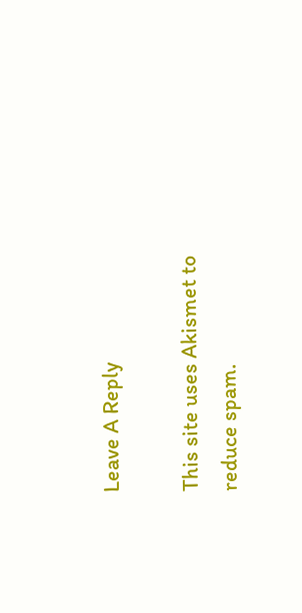Leave A Reply

This site uses Akismet to reduce spam.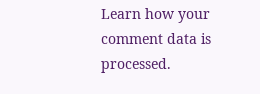Learn how your comment data is processed.